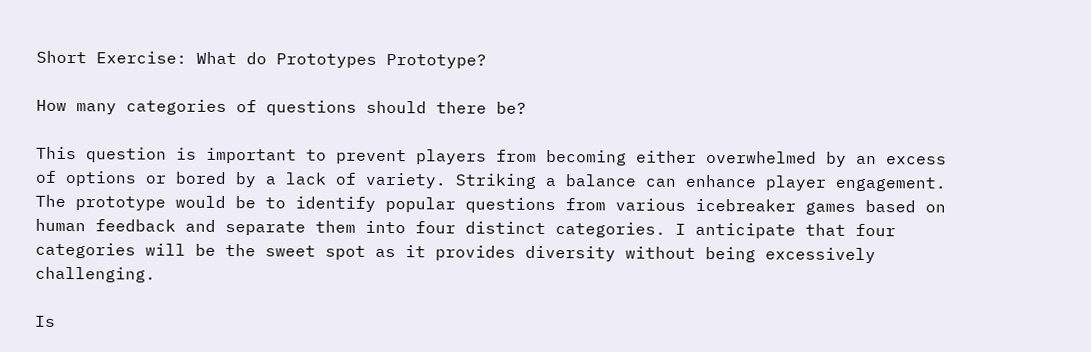Short Exercise: What do Prototypes Prototype?

How many categories of questions should there be?

This question is important to prevent players from becoming either overwhelmed by an excess of options or bored by a lack of variety. Striking a balance can enhance player engagement. The prototype would be to identify popular questions from various icebreaker games based on human feedback and separate them into four distinct categories. I anticipate that four categories will be the sweet spot as it provides diversity without being excessively challenging.

Is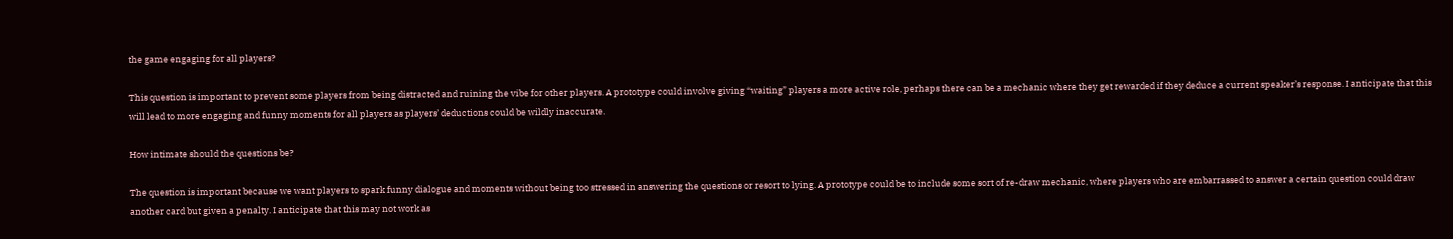the game engaging for all players?

This question is important to prevent some players from being distracted and ruining the vibe for other players. A prototype could involve giving “waiting” players a more active role, perhaps there can be a mechanic where they get rewarded if they deduce a current speaker’s response. I anticipate that this will lead to more engaging and funny moments for all players as players’ deductions could be wildly inaccurate.

How intimate should the questions be?

The question is important because we want players to spark funny dialogue and moments without being too stressed in answering the questions or resort to lying. A prototype could be to include some sort of re-draw mechanic, where players who are embarrassed to answer a certain question could draw another card but given a penalty. I anticipate that this may not work as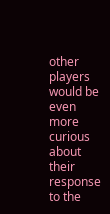other players would be even more curious about their response to the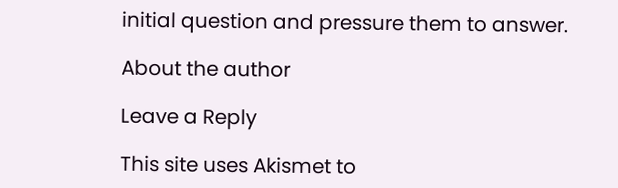initial question and pressure them to answer.

About the author

Leave a Reply

This site uses Akismet to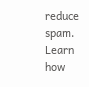reduce spam. Learn how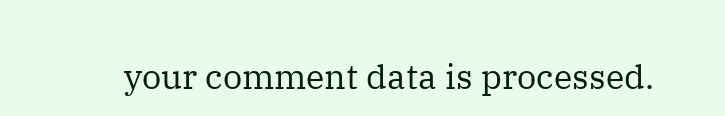your comment data is processed.